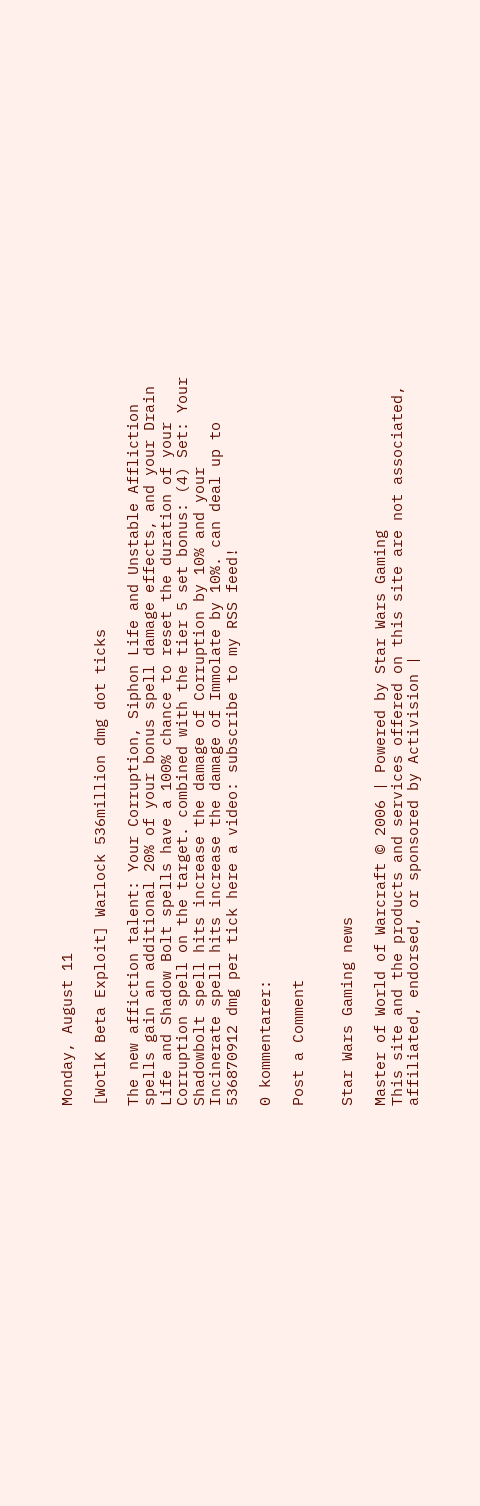Monday, August 11

[WotlK Beta Exploit] Warlock 536million dmg dot ticks

The new affiction talent: Your Corruption, Siphon Life and Unstable Affliction spells gain an additional 20% of your bonus spell damage effects, and your Drain Life and Shadow Bolt spells have a 100% chance to reset the duration of your Corruption spell on the target. combined with the tier 5 set bonus: (4) Set: Your Shadowbolt spell hits increase the damage of Corruption by 10% and your Incinerate spell hits increase the damage of Immolate by 10%. can deal up to 536870912 dmg per tick here a video: subscribe to my RSS feed!

0 kommentarer:

Post a Comment


Star Wars Gaming news

Master of World of Warcraft © 2006 | Powered by Star Wars Gaming
This site and the products and services offered on this site are not associated, affiliated, endorsed, or sponsored by Activision |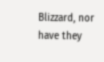Blizzard, nor have they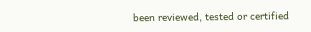been reviewed, tested or certified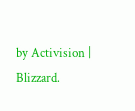by Activision | Blizzard.